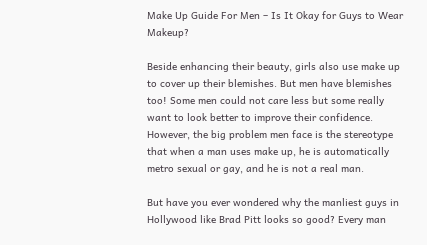Make Up Guide For Men – Is It Okay for Guys to Wear Makeup?

Beside enhancing their beauty, girls also use make up to cover up their blemishes. But men have blemishes too! Some men could not care less but some really want to look better to improve their confidence. However, the big problem men face is the stereotype that when a man uses make up, he is automatically metro sexual or gay, and he is not a real man.

But have you ever wondered why the manliest guys in Hollywood like Brad Pitt looks so good? Every man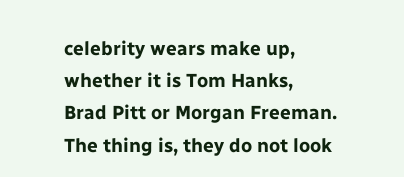celebrity wears make up, whether it is Tom Hanks, Brad Pitt or Morgan Freeman. The thing is, they do not look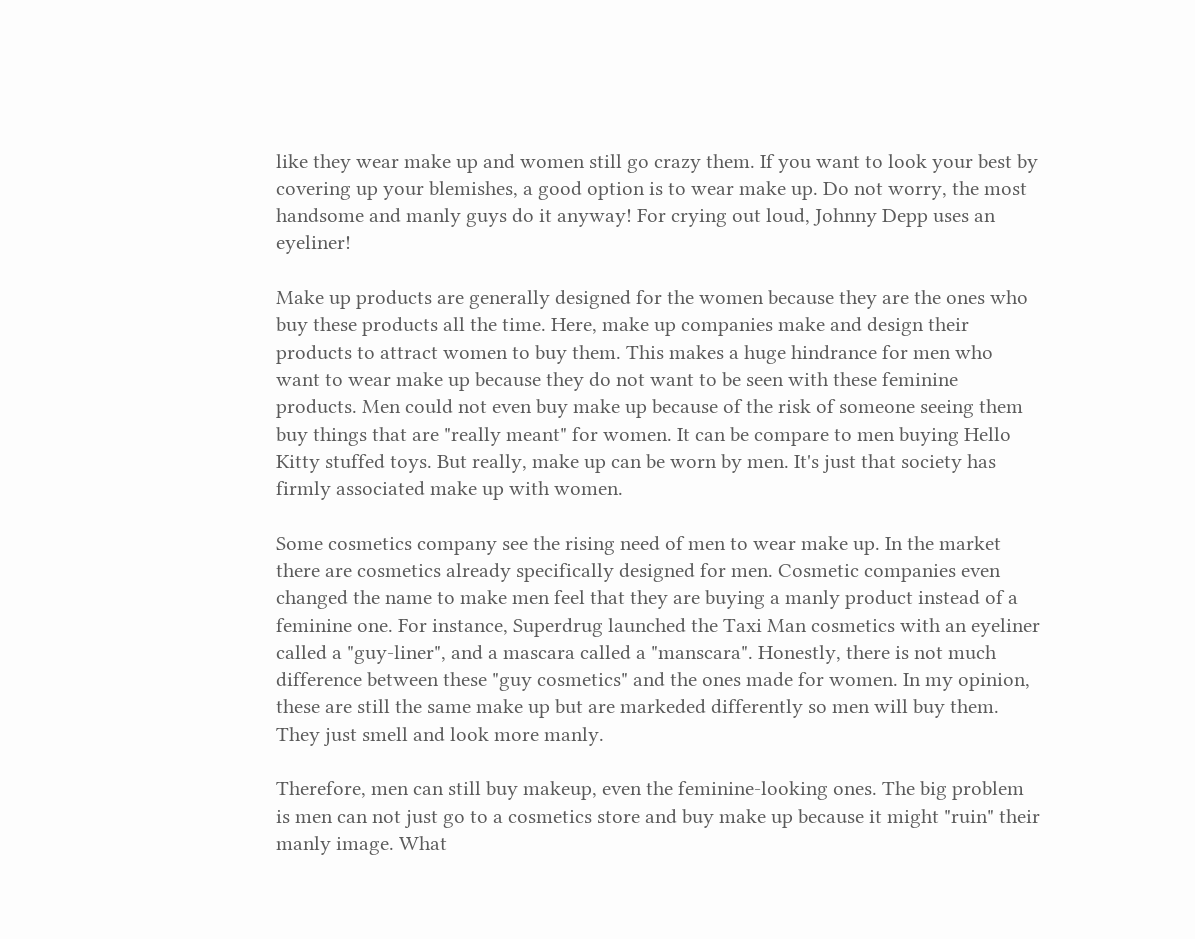like they wear make up and women still go crazy them. If you want to look your best by covering up your blemishes, a good option is to wear make up. Do not worry, the most handsome and manly guys do it anyway! For crying out loud, Johnny Depp uses an eyeliner!

Make up products are generally designed for the women because they are the ones who buy these products all the time. Here, make up companies make and design their products to attract women to buy them. This makes a huge hindrance for men who want to wear make up because they do not want to be seen with these feminine products. Men could not even buy make up because of the risk of someone seeing them buy things that are "really meant" for women. It can be compare to men buying Hello Kitty stuffed toys. But really, make up can be worn by men. It's just that society has firmly associated make up with women.

Some cosmetics company see the rising need of men to wear make up. In the market there are cosmetics already specifically designed for men. Cosmetic companies even changed the name to make men feel that they are buying a manly product instead of a feminine one. For instance, Superdrug launched the Taxi Man cosmetics with an eyeliner called a "guy-liner", and a mascara called a "manscara". Honestly, there is not much difference between these "guy cosmetics" and the ones made for women. In my opinion, these are still the same make up but are markeded differently so men will buy them. They just smell and look more manly.

Therefore, men can still buy makeup, even the feminine-looking ones. The big problem is men can not just go to a cosmetics store and buy make up because it might "ruin" their manly image. What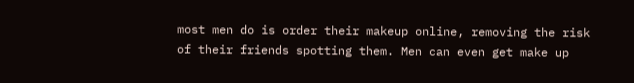most men do is order their makeup online, removing the risk of their friends spotting them. Men can even get make up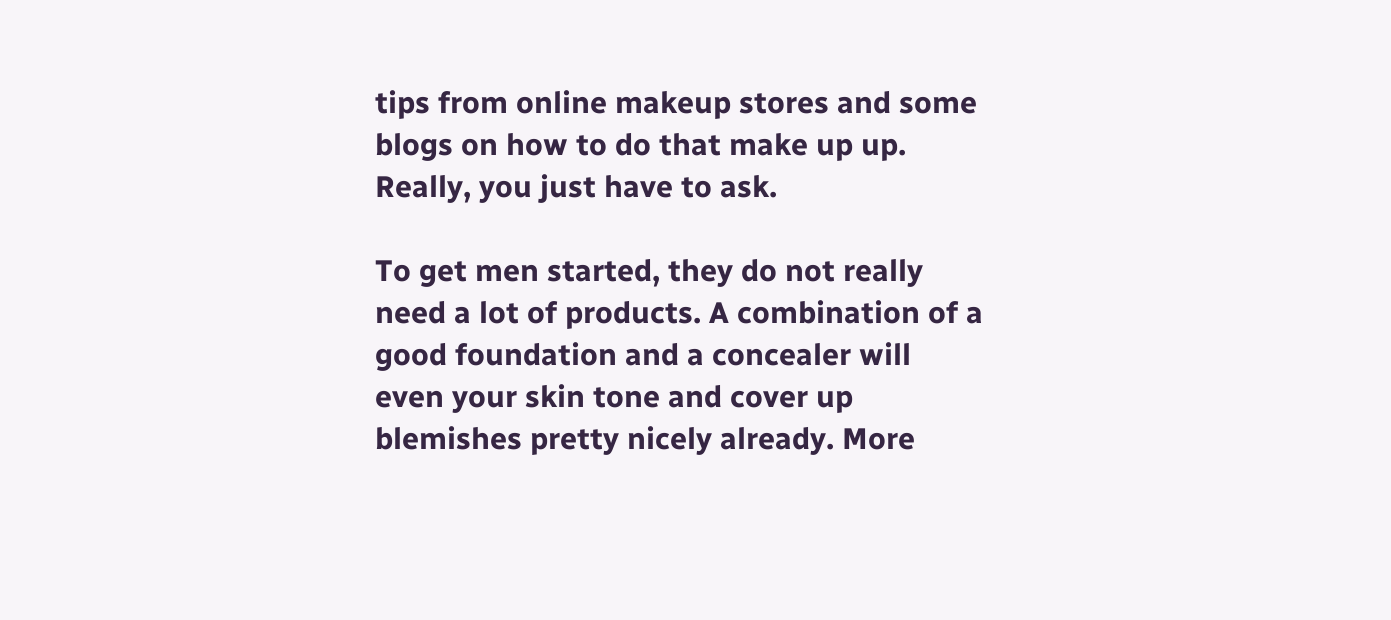tips from online makeup stores and some blogs on how to do that make up up. Really, you just have to ask.

To get men started, they do not really need a lot of products. A combination of a good foundation and a concealer will even your skin tone and cover up blemishes pretty nicely already. More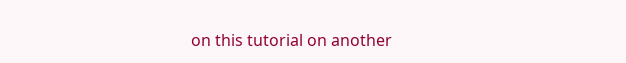on this tutorial on another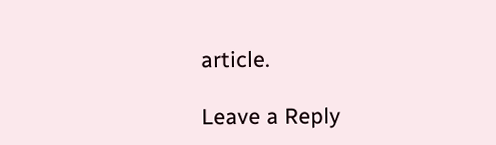article.

Leave a Reply